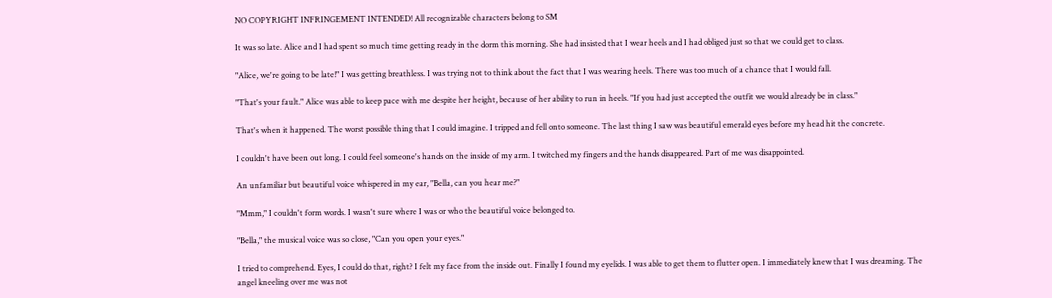NO COPYRIGHT INFRINGEMENT INTENDED! All recognizable characters belong to SM

It was so late. Alice and I had spent so much time getting ready in the dorm this morning. She had insisted that I wear heels and I had obliged just so that we could get to class.

"Alice, we're going to be late!" I was getting breathless. I was trying not to think about the fact that I was wearing heels. There was too much of a chance that I would fall.

"That's your fault." Alice was able to keep pace with me despite her height, because of her ability to run in heels. "If you had just accepted the outfit we would already be in class."

That's when it happened. The worst possible thing that I could imagine. I tripped and fell onto someone. The last thing I saw was beautiful emerald eyes before my head hit the concrete.

I couldn't have been out long. I could feel someone's hands on the inside of my arm. I twitched my fingers and the hands disappeared. Part of me was disappointed.

An unfamiliar but beautiful voice whispered in my ear, "Bella, can you hear me?"

"Mmm," I couldn't form words. I wasn't sure where I was or who the beautiful voice belonged to.

"Bella," the musical voice was so close, "Can you open your eyes."

I tried to comprehend. Eyes, I could do that, right? I felt my face from the inside out. Finally I found my eyelids. I was able to get them to flutter open. I immediately knew that I was dreaming. The angel kneeling over me was not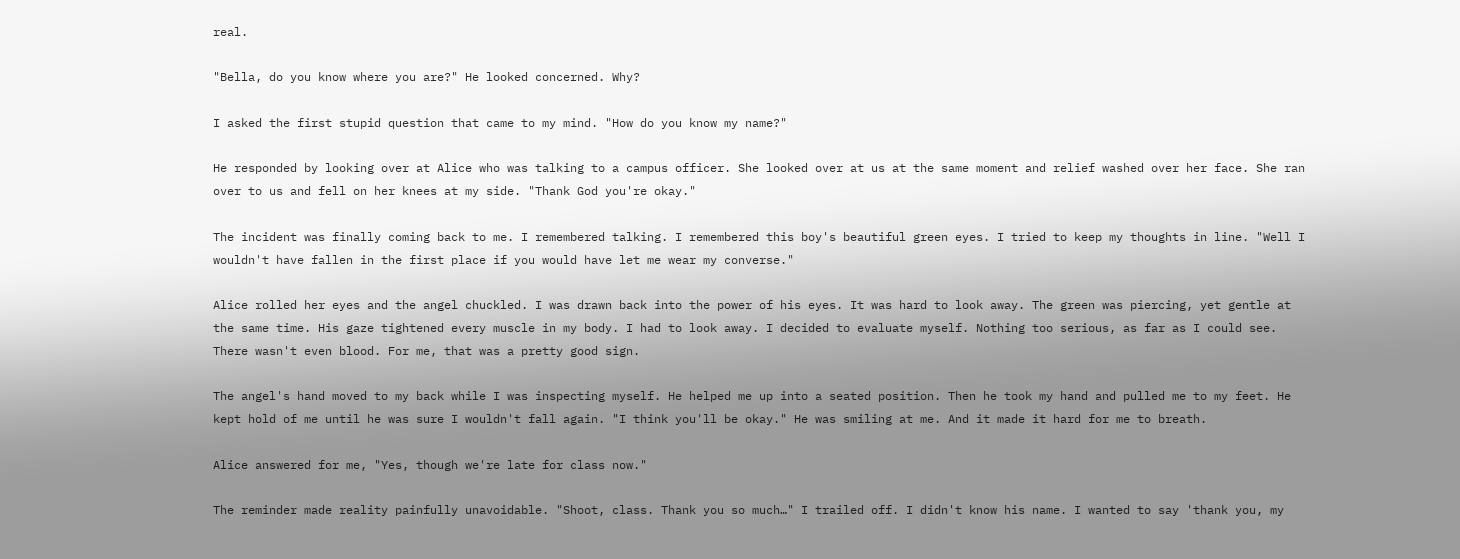real.

"Bella, do you know where you are?" He looked concerned. Why?

I asked the first stupid question that came to my mind. "How do you know my name?"

He responded by looking over at Alice who was talking to a campus officer. She looked over at us at the same moment and relief washed over her face. She ran over to us and fell on her knees at my side. "Thank God you're okay."

The incident was finally coming back to me. I remembered talking. I remembered this boy's beautiful green eyes. I tried to keep my thoughts in line. "Well I wouldn't have fallen in the first place if you would have let me wear my converse."

Alice rolled her eyes and the angel chuckled. I was drawn back into the power of his eyes. It was hard to look away. The green was piercing, yet gentle at the same time. His gaze tightened every muscle in my body. I had to look away. I decided to evaluate myself. Nothing too serious, as far as I could see. There wasn't even blood. For me, that was a pretty good sign.

The angel's hand moved to my back while I was inspecting myself. He helped me up into a seated position. Then he took my hand and pulled me to my feet. He kept hold of me until he was sure I wouldn't fall again. "I think you'll be okay." He was smiling at me. And it made it hard for me to breath.

Alice answered for me, "Yes, though we're late for class now."

The reminder made reality painfully unavoidable. "Shoot, class. Thank you so much…" I trailed off. I didn't know his name. I wanted to say 'thank you, my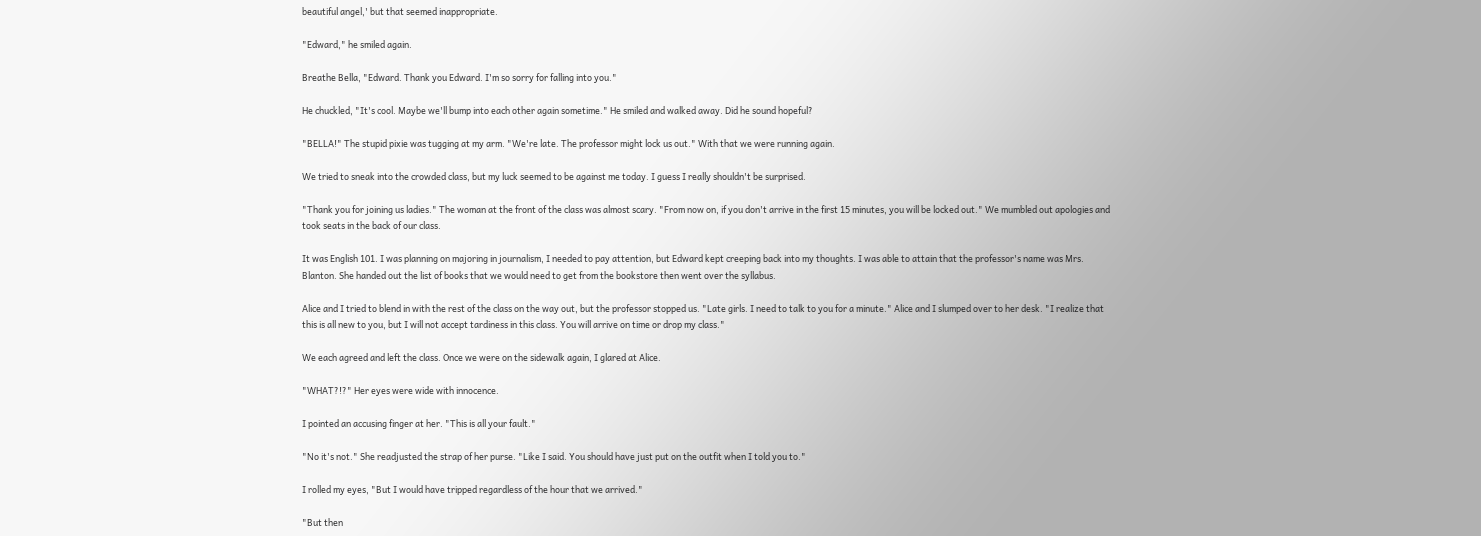beautiful angel,' but that seemed inappropriate.

"Edward," he smiled again.

Breathe Bella, "Edward. Thank you Edward. I'm so sorry for falling into you."

He chuckled, "It's cool. Maybe we'll bump into each other again sometime." He smiled and walked away. Did he sound hopeful?

"BELLA!" The stupid pixie was tugging at my arm. "We're late. The professor might lock us out." With that we were running again.

We tried to sneak into the crowded class, but my luck seemed to be against me today. I guess I really shouldn't be surprised.

"Thank you for joining us ladies." The woman at the front of the class was almost scary. "From now on, if you don't arrive in the first 15 minutes, you will be locked out." We mumbled out apologies and took seats in the back of our class.

It was English 101. I was planning on majoring in journalism, I needed to pay attention, but Edward kept creeping back into my thoughts. I was able to attain that the professor's name was Mrs. Blanton. She handed out the list of books that we would need to get from the bookstore then went over the syllabus.

Alice and I tried to blend in with the rest of the class on the way out, but the professor stopped us. "Late girls. I need to talk to you for a minute." Alice and I slumped over to her desk. "I realize that this is all new to you, but I will not accept tardiness in this class. You will arrive on time or drop my class."

We each agreed and left the class. Once we were on the sidewalk again, I glared at Alice.

"WHAT?!?" Her eyes were wide with innocence.

I pointed an accusing finger at her. "This is all your fault."

"No it's not." She readjusted the strap of her purse. "Like I said. You should have just put on the outfit when I told you to."

I rolled my eyes, "But I would have tripped regardless of the hour that we arrived."

"But then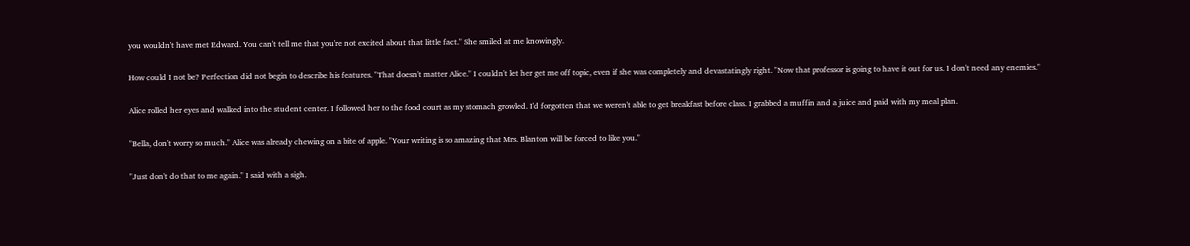you wouldn't have met Edward. You can't tell me that you're not excited about that little fact." She smiled at me knowingly.

How could I not be? Perfection did not begin to describe his features. "That doesn't matter Alice." I couldn't let her get me off topic, even if she was completely and devastatingly right. "Now that professor is going to have it out for us. I don't need any enemies."

Alice rolled her eyes and walked into the student center. I followed her to the food court as my stomach growled. I'd forgotten that we weren't able to get breakfast before class. I grabbed a muffin and a juice and paid with my meal plan.

"Bella, don't worry so much." Alice was already chewing on a bite of apple. "Your writing is so amazing that Mrs. Blanton will be forced to like you."

"Just don't do that to me again." I said with a sigh.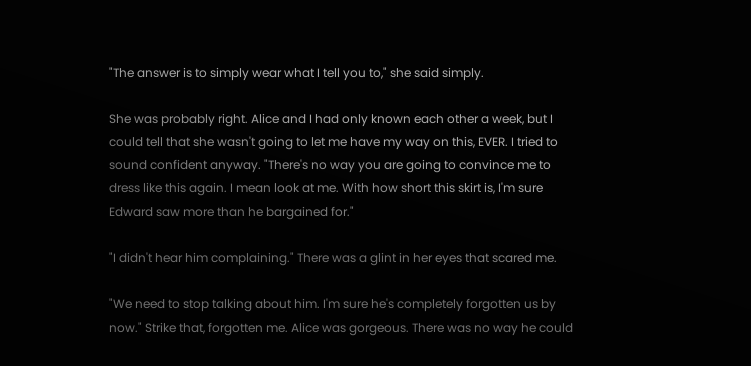"The answer is to simply wear what I tell you to," she said simply.

She was probably right. Alice and I had only known each other a week, but I could tell that she wasn't going to let me have my way on this, EVER. I tried to sound confident anyway. "There's no way you are going to convince me to dress like this again. I mean look at me. With how short this skirt is, I'm sure Edward saw more than he bargained for."

"I didn't hear him complaining." There was a glint in her eyes that scared me.

"We need to stop talking about him. I'm sure he's completely forgotten us by now." Strike that, forgotten me. Alice was gorgeous. There was no way he could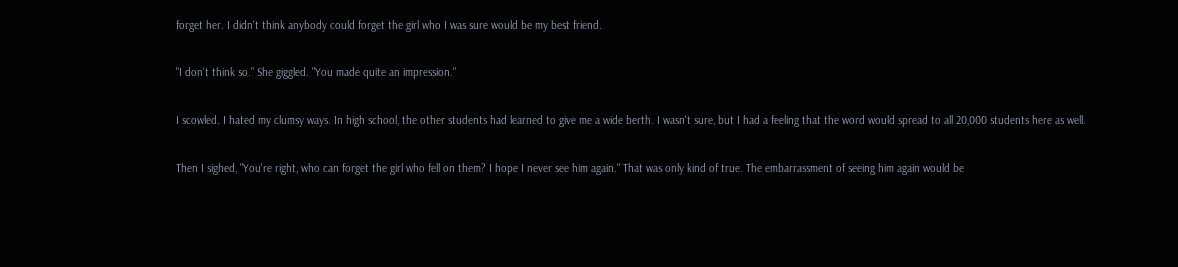forget her. I didn't think anybody could forget the girl who I was sure would be my best friend.

"I don't think so." She giggled. "You made quite an impression."

I scowled. I hated my clumsy ways. In high school, the other students had learned to give me a wide berth. I wasn't sure, but I had a feeling that the word would spread to all 20,000 students here as well.

Then I sighed, "You're right, who can forget the girl who fell on them? I hope I never see him again." That was only kind of true. The embarrassment of seeing him again would be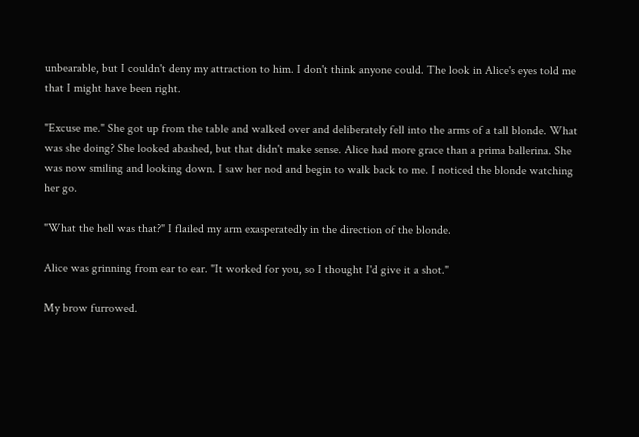unbearable, but I couldn't deny my attraction to him. I don't think anyone could. The look in Alice's eyes told me that I might have been right.

"Excuse me." She got up from the table and walked over and deliberately fell into the arms of a tall blonde. What was she doing? She looked abashed, but that didn't make sense. Alice had more grace than a prima ballerina. She was now smiling and looking down. I saw her nod and begin to walk back to me. I noticed the blonde watching her go.

"What the hell was that?" I flailed my arm exasperatedly in the direction of the blonde.

Alice was grinning from ear to ear. "It worked for you, so I thought I'd give it a shot."

My brow furrowed.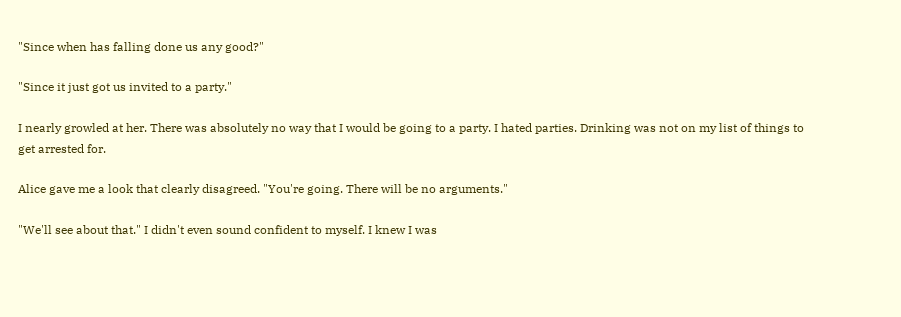"Since when has falling done us any good?"

"Since it just got us invited to a party."

I nearly growled at her. There was absolutely no way that I would be going to a party. I hated parties. Drinking was not on my list of things to get arrested for.

Alice gave me a look that clearly disagreed. "You're going. There will be no arguments."

"We'll see about that." I didn't even sound confident to myself. I knew I was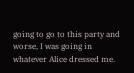going to go to this party and worse, I was going in whatever Alice dressed me.